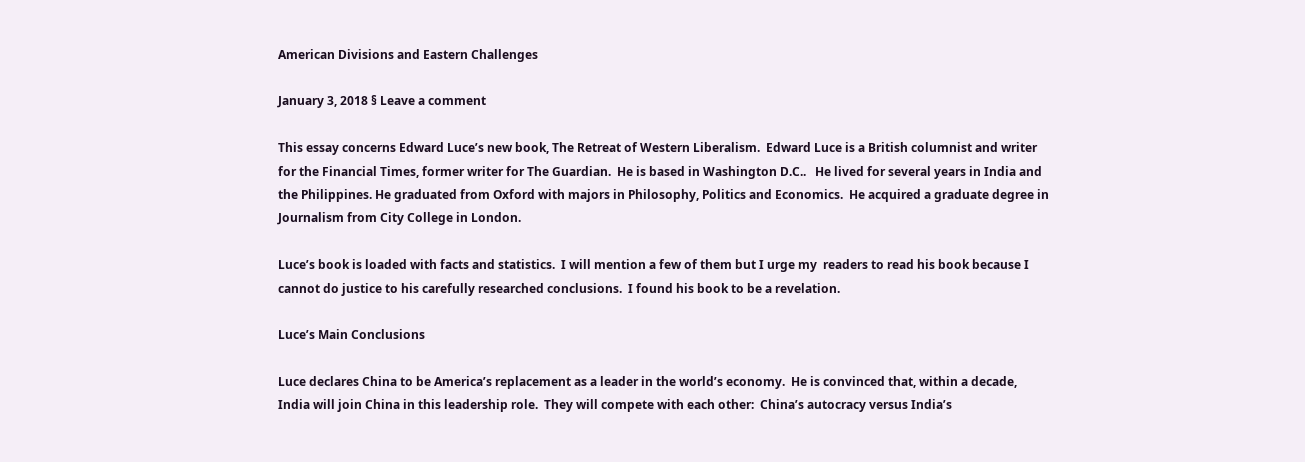American Divisions and Eastern Challenges

January 3, 2018 § Leave a comment

This essay concerns Edward Luce’s new book, The Retreat of Western Liberalism.  Edward Luce is a British columnist and writer for the Financial Times, former writer for The Guardian.  He is based in Washington D.C..   He lived for several years in India and the Philippines. He graduated from Oxford with majors in Philosophy, Politics and Economics.  He acquired a graduate degree in Journalism from City College in London.

Luce’s book is loaded with facts and statistics.  I will mention a few of them but I urge my  readers to read his book because I cannot do justice to his carefully researched conclusions.  I found his book to be a revelation.

Luce’s Main Conclusions

Luce declares China to be America’s replacement as a leader in the world’s economy.  He is convinced that, within a decade, India will join China in this leadership role.  They will compete with each other:  China’s autocracy versus India’s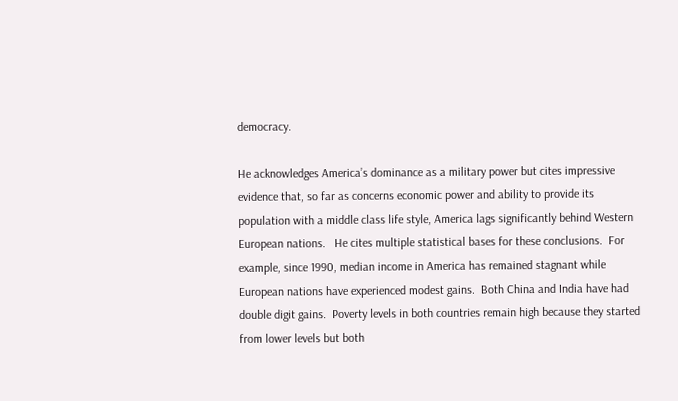democracy.

He acknowledges America’s dominance as a military power but cites impressive evidence that, so far as concerns economic power and ability to provide its population with a middle class life style, America lags significantly behind Western European nations.   He cites multiple statistical bases for these conclusions.  For example, since 1990, median income in America has remained stagnant while European nations have experienced modest gains.  Both China and India have had double digit gains.  Poverty levels in both countries remain high because they started from lower levels but both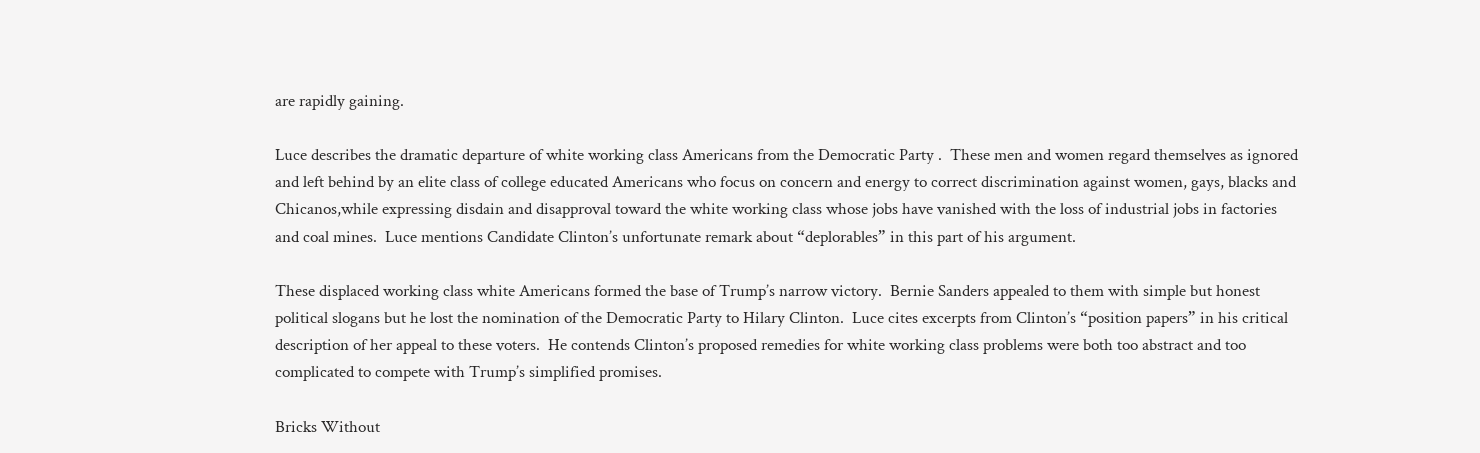are rapidly gaining.

Luce describes the dramatic departure of white working class Americans from the Democratic Party .  These men and women regard themselves as ignored and left behind by an elite class of college educated Americans who focus on concern and energy to correct discrimination against women, gays, blacks and Chicanos,while expressing disdain and disapproval toward the white working class whose jobs have vanished with the loss of industrial jobs in factories and coal mines.  Luce mentions Candidate Clinton’s unfortunate remark about “deplorables” in this part of his argument.

These displaced working class white Americans formed the base of Trump’s narrow victory.  Bernie Sanders appealed to them with simple but honest political slogans but he lost the nomination of the Democratic Party to Hilary Clinton.  Luce cites excerpts from Clinton’s “position papers” in his critical description of her appeal to these voters.  He contends Clinton’s proposed remedies for white working class problems were both too abstract and too complicated to compete with Trump’s simplified promises.

Bricks Without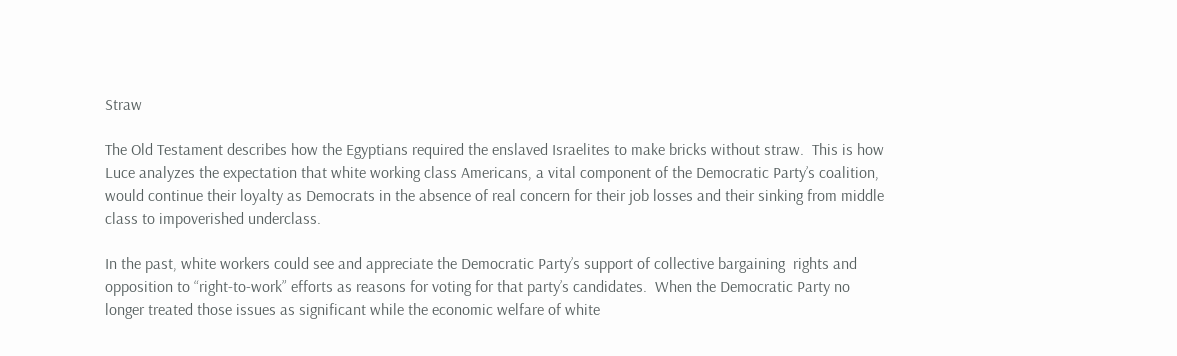Straw

The Old Testament describes how the Egyptians required the enslaved Israelites to make bricks without straw.  This is how Luce analyzes the expectation that white working class Americans, a vital component of the Democratic Party’s coalition, would continue their loyalty as Democrats in the absence of real concern for their job losses and their sinking from middle class to impoverished underclass.

In the past, white workers could see and appreciate the Democratic Party’s support of collective bargaining  rights and opposition to “right-to-work” efforts as reasons for voting for that party’s candidates.  When the Democratic Party no longer treated those issues as significant while the economic welfare of white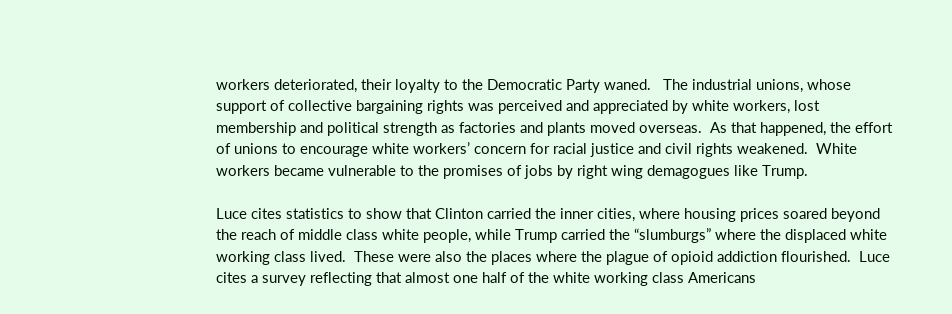workers deteriorated, their loyalty to the Democratic Party waned.   The industrial unions, whose support of collective bargaining rights was perceived and appreciated by white workers, lost membership and political strength as factories and plants moved overseas.  As that happened, the effort of unions to encourage white workers’ concern for racial justice and civil rights weakened.  White workers became vulnerable to the promises of jobs by right wing demagogues like Trump.

Luce cites statistics to show that Clinton carried the inner cities, where housing prices soared beyond the reach of middle class white people, while Trump carried the “slumburgs” where the displaced white working class lived.  These were also the places where the plague of opioid addiction flourished.  Luce cites a survey reflecting that almost one half of the white working class Americans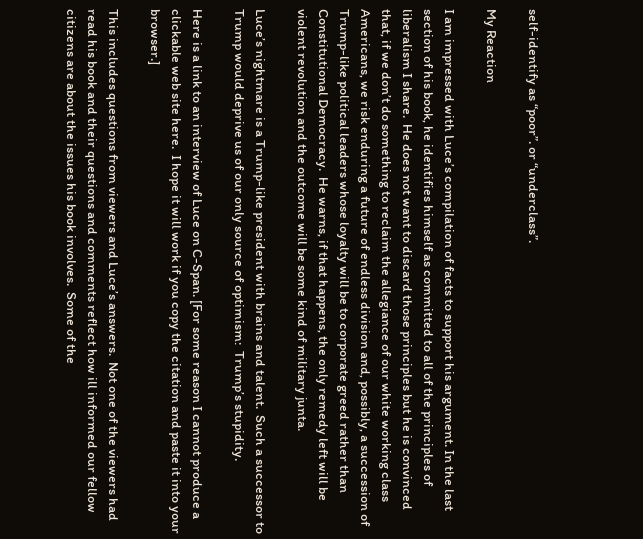self-identify as “poor”. or “underclass”.

My Reaction

I am impressed with Luce’s compilation of facts to support his argument. In the last section of his book, he identifies himself as committed to all of the principles of liberalism I share.  He does not want to discard those principles but he is convinced that, if we don’t do something to reclaim the allegiance of our white working class Americans, we risk enduring a future of endless division and, possibly, a succession of Trump-like political leaders whose loyalty will be to corporate greed rather than Constitutional Democracy.  He warns, if that happens, the only remedy left will be violent revolution and the outcome will be some kind of military junta.

Luce’s nightmare is a Trump-like president with brains and talent.  Such a successor to Trump would deprive us of our only source of optimism:  Trump’s stupidity.

Here is a link to an interview of Luce on C-Span. [For some reason I cannot produce a clickable web site here.  I hope it will work if you copy the citation and paste it into your browser.]

This includes questions from viewers and Luce’s answers.  Not one of the viewers had read his book and their questions and comments reflect how ill informed our fellow citizens are about the issues his book involves.  Some of the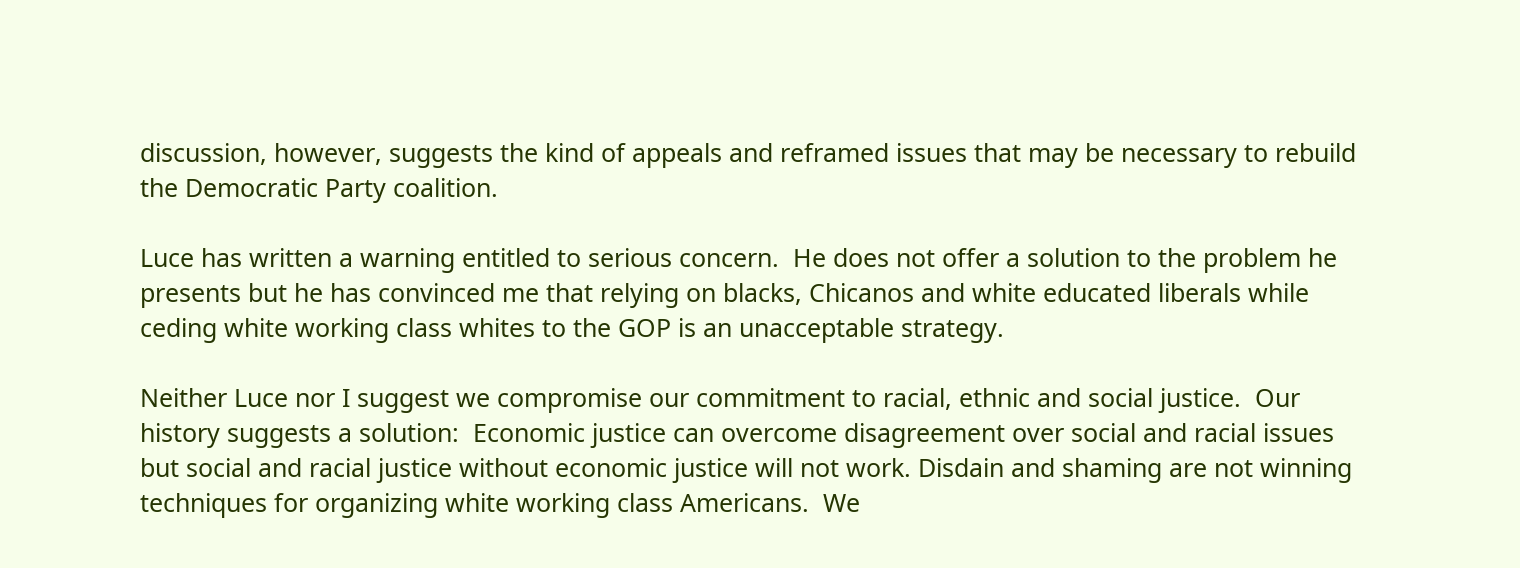discussion, however, suggests the kind of appeals and reframed issues that may be necessary to rebuild the Democratic Party coalition.

Luce has written a warning entitled to serious concern.  He does not offer a solution to the problem he presents but he has convinced me that relying on blacks, Chicanos and white educated liberals while ceding white working class whites to the GOP is an unacceptable strategy.

Neither Luce nor I suggest we compromise our commitment to racial, ethnic and social justice.  Our history suggests a solution:  Economic justice can overcome disagreement over social and racial issues but social and racial justice without economic justice will not work. Disdain and shaming are not winning techniques for organizing white working class Americans.  We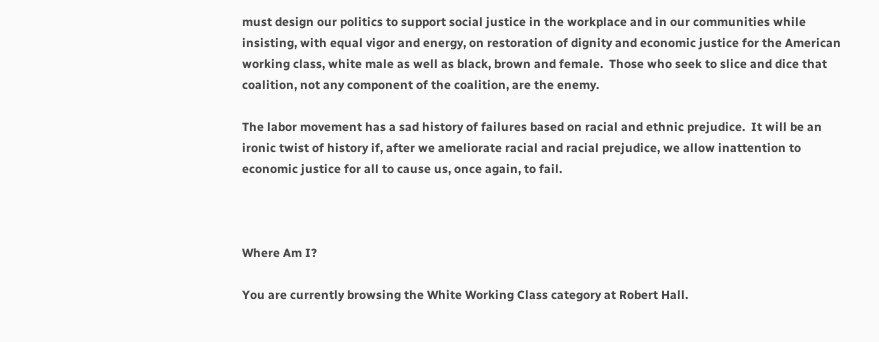must design our politics to support social justice in the workplace and in our communities while insisting, with equal vigor and energy, on restoration of dignity and economic justice for the American working class, white male as well as black, brown and female.  Those who seek to slice and dice that coalition, not any component of the coalition, are the enemy.

The labor movement has a sad history of failures based on racial and ethnic prejudice.  It will be an ironic twist of history if, after we ameliorate racial and racial prejudice, we allow inattention to economic justice for all to cause us, once again, to fail.



Where Am I?

You are currently browsing the White Working Class category at Robert Hall.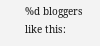%d bloggers like this: